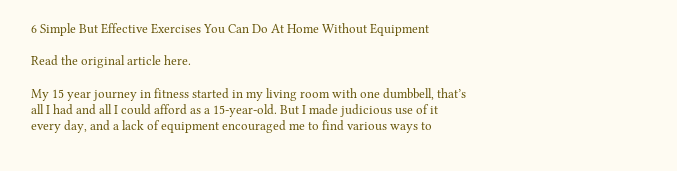6 Simple But Effective Exercises You Can Do At Home Without Equipment

Read the original article here.

My 15 year journey in fitness started in my living room with one dumbbell, that’s all I had and all I could afford as a 15-year-old. But I made judicious use of it every day, and a lack of equipment encouraged me to find various ways to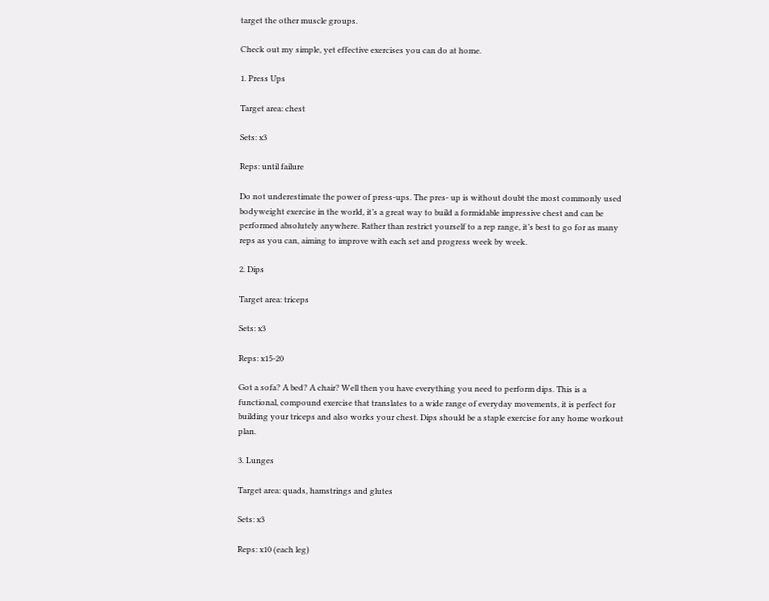target the other muscle groups.

Check out my simple, yet effective exercises you can do at home.

1. Press Ups

Target area: chest

Sets: x3

Reps: until failure

Do not underestimate the power of press-ups. The pres- up is without doubt the most commonly used bodyweight exercise in the world, it’s a great way to build a formidable impressive chest and can be performed absolutely anywhere. Rather than restrict yourself to a rep range, it’s best to go for as many reps as you can, aiming to improve with each set and progress week by week.

2. Dips

Target area: triceps

Sets: x3

Reps: x15-20

Got a sofa? A bed? A chair? Well then you have everything you need to perform dips. This is a functional, compound exercise that translates to a wide range of everyday movements, it is perfect for building your triceps and also works your chest. Dips should be a staple exercise for any home workout plan.

3. Lunges

Target area: quads, hamstrings and glutes

Sets: x3

Reps: x10 (each leg)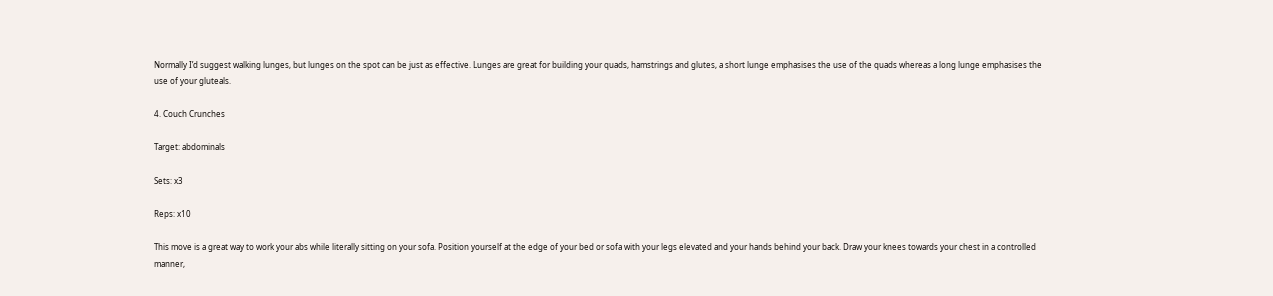Normally I’d suggest walking lunges, but lunges on the spot can be just as effective. Lunges are great for building your quads, hamstrings and glutes, a short lunge emphasises the use of the quads whereas a long lunge emphasises the use of your gluteals.

4. Couch Crunches

Target: abdominals

Sets: x3

Reps: x10

This move is a great way to work your abs while literally sitting on your sofa. Position yourself at the edge of your bed or sofa with your legs elevated and your hands behind your back. Draw your knees towards your chest in a controlled manner,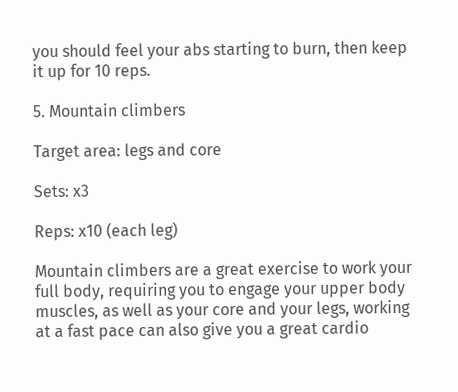you should feel your abs starting to burn, then keep it up for 10 reps.

5. Mountain climbers

Target area: legs and core

Sets: x3

Reps: x10 (each leg)

Mountain climbers are a great exercise to work your full body, requiring you to engage your upper body muscles, as well as your core and your legs, working at a fast pace can also give you a great cardio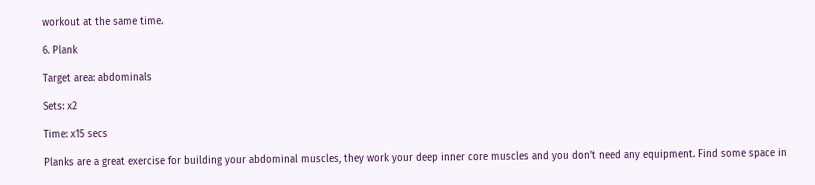workout at the same time.

6. Plank

Target area: abdominals

Sets: x2

Time: x15 secs

Planks are a great exercise for building your abdominal muscles, they work your deep inner core muscles and you don’t need any equipment. Find some space in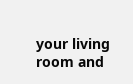your living room and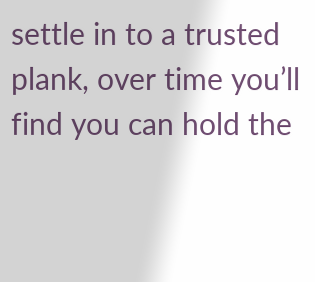settle in to a trusted plank, over time you’ll find you can hold the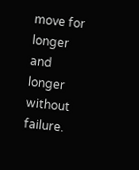move for longer and longer without failure.